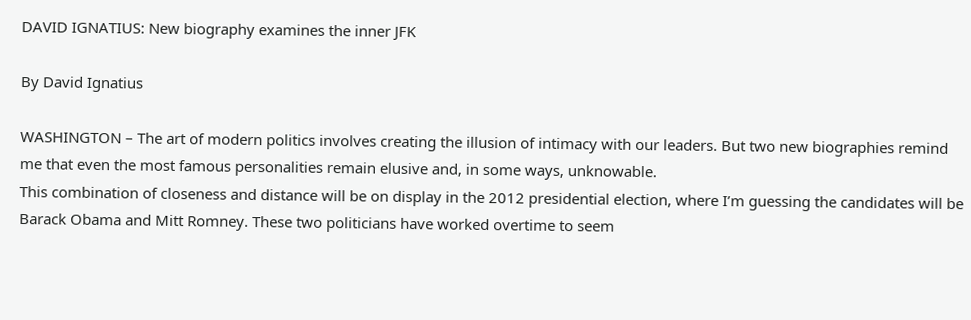DAVID IGNATIUS: New biography examines the inner JFK

By David Ignatius

WASHINGTON – The art of modern politics involves creating the illusion of intimacy with our leaders. But two new biographies remind me that even the most famous personalities remain elusive and, in some ways, unknowable.
This combination of closeness and distance will be on display in the 2012 presidential election, where I’m guessing the candidates will be Barack Obama and Mitt Romney. These two politicians have worked overtime to seem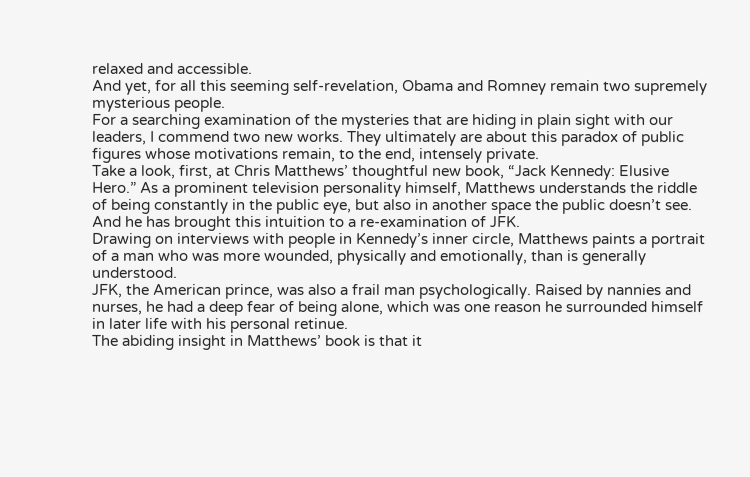relaxed and accessible.
And yet, for all this seeming self-revelation, Obama and Romney remain two supremely mysterious people.
For a searching examination of the mysteries that are hiding in plain sight with our leaders, I commend two new works. They ultimately are about this paradox of public figures whose motivations remain, to the end, intensely private.
Take a look, first, at Chris Matthews’ thoughtful new book, “Jack Kennedy: Elusive Hero.” As a prominent television personality himself, Matthews understands the riddle of being constantly in the public eye, but also in another space the public doesn’t see. And he has brought this intuition to a re-examination of JFK.
Drawing on interviews with people in Kennedy’s inner circle, Matthews paints a portrait of a man who was more wounded, physically and emotionally, than is generally understood.
JFK, the American prince, was also a frail man psychologically. Raised by nannies and nurses, he had a deep fear of being alone, which was one reason he surrounded himself in later life with his personal retinue.
The abiding insight in Matthews’ book is that it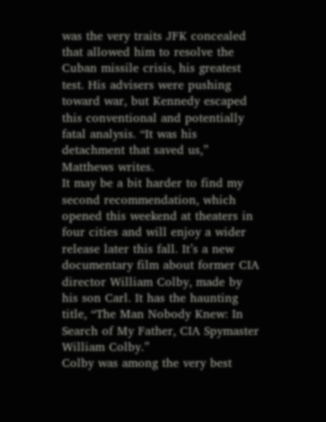was the very traits JFK concealed that allowed him to resolve the Cuban missile crisis, his greatest test. His advisers were pushing toward war, but Kennedy escaped this conventional and potentially fatal analysis. “It was his detachment that saved us,” Matthews writes.
It may be a bit harder to find my second recommendation, which opened this weekend at theaters in four cities and will enjoy a wider release later this fall. It’s a new documentary film about former CIA director William Colby, made by his son Carl. It has the haunting title, “The Man Nobody Knew: In Search of My Father, CIA Spymaster William Colby.”
Colby was among the very best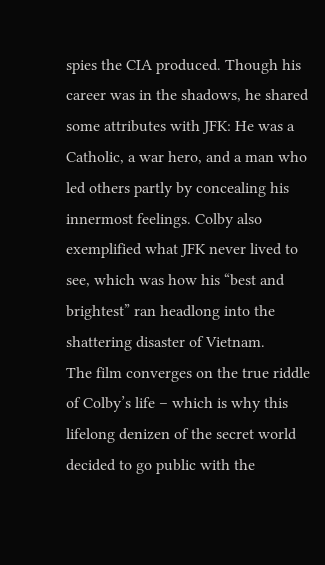spies the CIA produced. Though his career was in the shadows, he shared some attributes with JFK: He was a Catholic, a war hero, and a man who led others partly by concealing his innermost feelings. Colby also exemplified what JFK never lived to see, which was how his “best and brightest” ran headlong into the shattering disaster of Vietnam.
The film converges on the true riddle of Colby’s life – which is why this lifelong denizen of the secret world decided to go public with the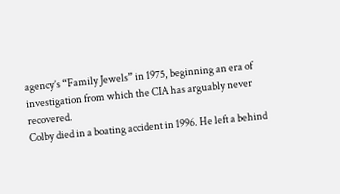agency’s “Family Jewels” in 1975, beginning an era of investigation from which the CIA has arguably never recovered.
Colby died in a boating accident in 1996. He left a behind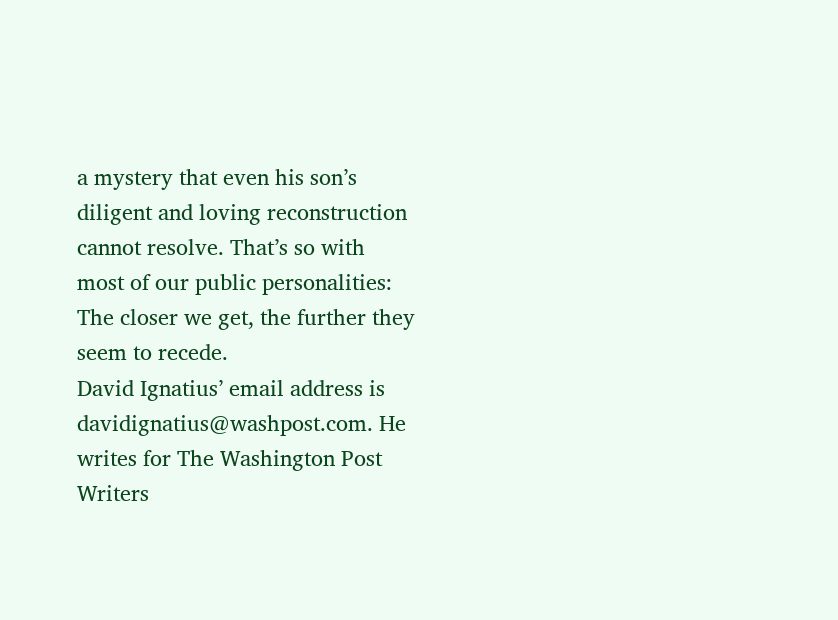a mystery that even his son’s diligent and loving reconstruction cannot resolve. That’s so with most of our public personalities: The closer we get, the further they seem to recede.
David Ignatius’ email address is davidignatius@washpost.com. He writes for The Washington Post Writers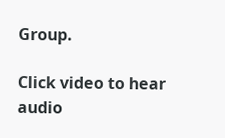Group.

Click video to hear audio